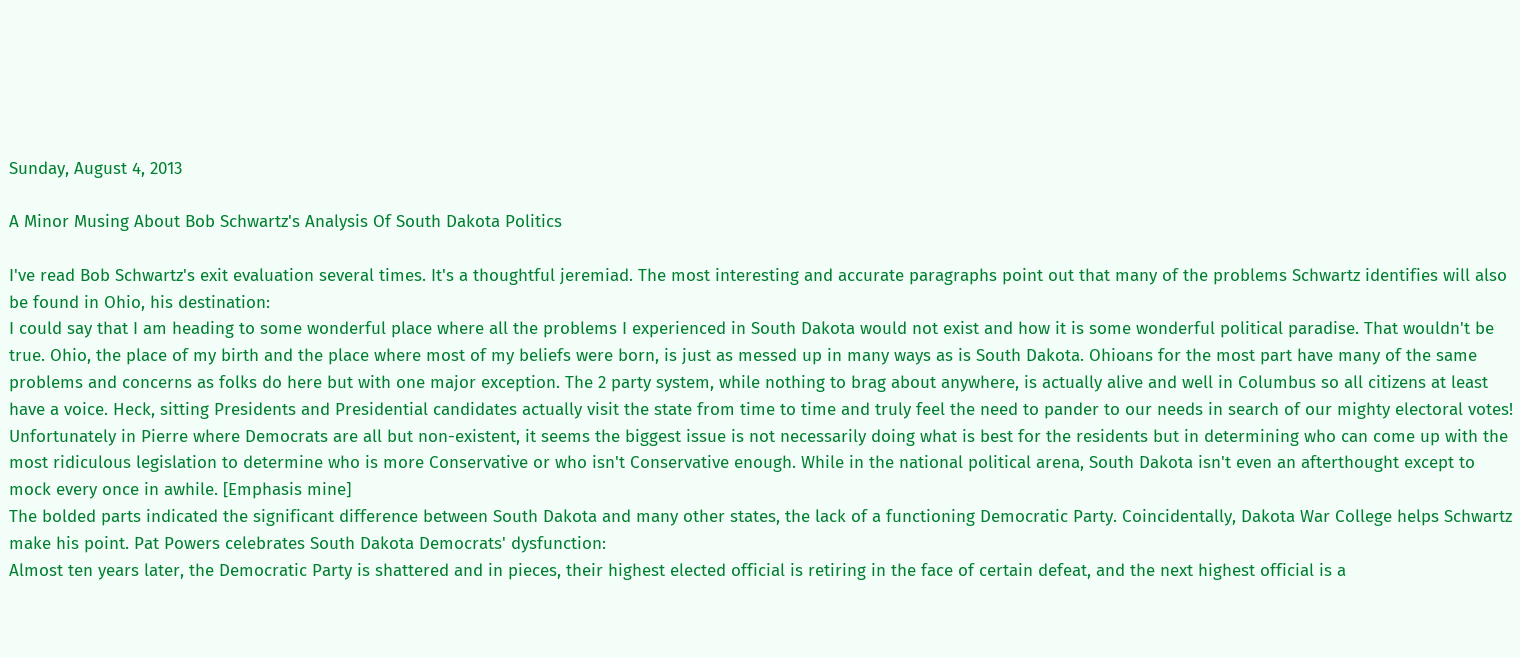Sunday, August 4, 2013

A Minor Musing About Bob Schwartz's Analysis Of South Dakota Politics

I've read Bob Schwartz's exit evaluation several times. It's a thoughtful jeremiad. The most interesting and accurate paragraphs point out that many of the problems Schwartz identifies will also be found in Ohio, his destination:
I could say that I am heading to some wonderful place where all the problems I experienced in South Dakota would not exist and how it is some wonderful political paradise. That wouldn't be true. Ohio, the place of my birth and the place where most of my beliefs were born, is just as messed up in many ways as is South Dakota. Ohioans for the most part have many of the same problems and concerns as folks do here but with one major exception. The 2 party system, while nothing to brag about anywhere, is actually alive and well in Columbus so all citizens at least have a voice. Heck, sitting Presidents and Presidential candidates actually visit the state from time to time and truly feel the need to pander to our needs in search of our mighty electoral votes!
Unfortunately in Pierre where Democrats are all but non-existent, it seems the biggest issue is not necessarily doing what is best for the residents but in determining who can come up with the most ridiculous legislation to determine who is more Conservative or who isn't Conservative enough. While in the national political arena, South Dakota isn't even an afterthought except to mock every once in awhile. [Emphasis mine]
The bolded parts indicated the significant difference between South Dakota and many other states, the lack of a functioning Democratic Party. Coincidentally, Dakota War College helps Schwartz make his point. Pat Powers celebrates South Dakota Democrats' dysfunction:
Almost ten years later, the Democratic Party is shattered and in pieces, their highest elected official is retiring in the face of certain defeat, and the next highest official is a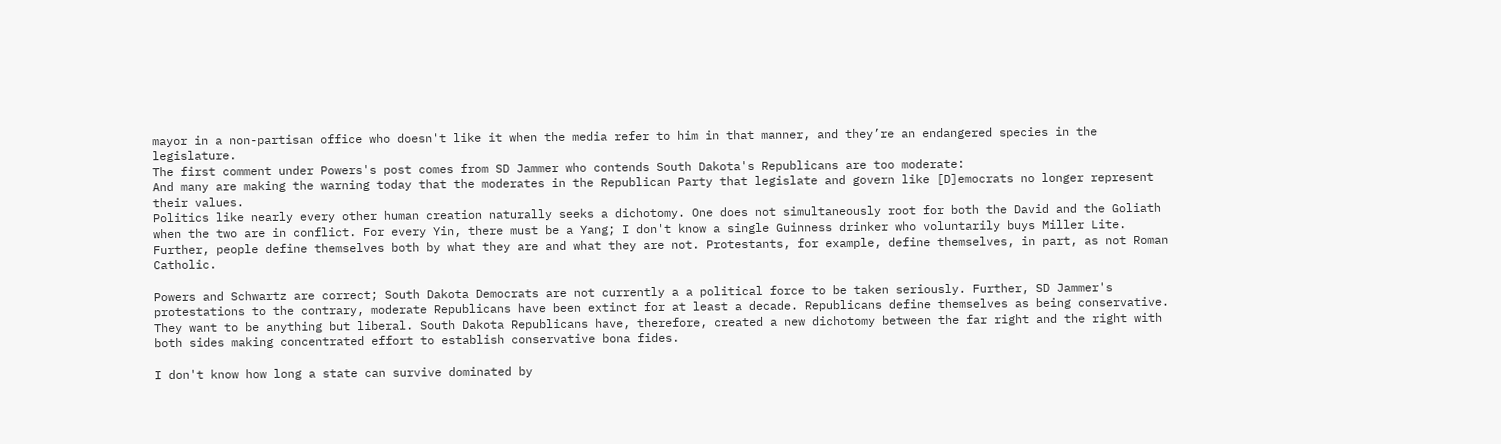mayor in a non-partisan office who doesn't like it when the media refer to him in that manner, and they’re an endangered species in the legislature.
The first comment under Powers's post comes from SD Jammer who contends South Dakota's Republicans are too moderate:
And many are making the warning today that the moderates in the Republican Party that legislate and govern like [D]emocrats no longer represent their values.
Politics like nearly every other human creation naturally seeks a dichotomy. One does not simultaneously root for both the David and the Goliath when the two are in conflict. For every Yin, there must be a Yang; I don't know a single Guinness drinker who voluntarily buys Miller Lite. Further, people define themselves both by what they are and what they are not. Protestants, for example, define themselves, in part, as not Roman Catholic.

Powers and Schwartz are correct; South Dakota Democrats are not currently a a political force to be taken seriously. Further, SD Jammer's protestations to the contrary, moderate Republicans have been extinct for at least a decade. Republicans define themselves as being conservative. They want to be anything but liberal. South Dakota Republicans have, therefore, created a new dichotomy between the far right and the right with both sides making concentrated effort to establish conservative bona fides.

I don't know how long a state can survive dominated by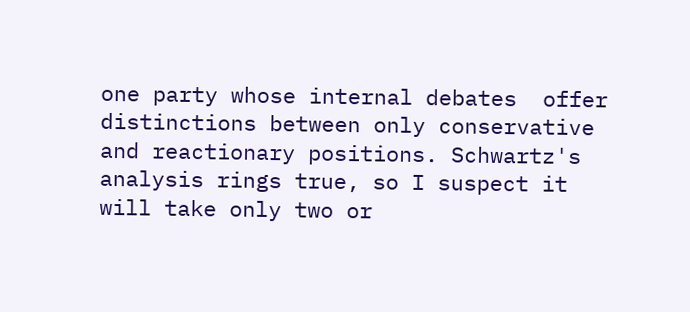one party whose internal debates  offer distinctions between only conservative and reactionary positions. Schwartz's analysis rings true, so I suspect it will take only two or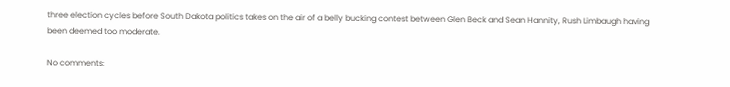three election cycles before South Dakota politics takes on the air of a belly bucking contest between Glen Beck and Sean Hannity, Rush Limbaugh having been deemed too moderate.

No comments: